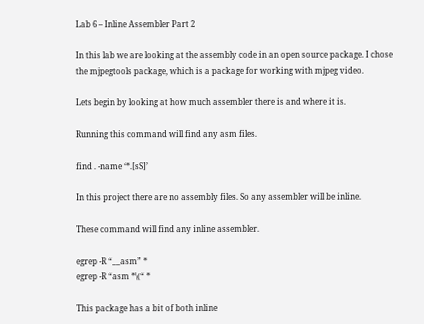Lab 6 – Inline Assembler Part 2

In this lab we are looking at the assembly code in an open source package. I chose the mjpegtools package, which is a package for working with mjpeg video.

Lets begin by looking at how much assembler there is and where it is.

Running this command will find any asm files.

find . -name ‘*.[sS]’

In this project there are no assembly files. So any assembler will be inline.

These command will find any inline assembler.

egrep -R “__asm” *
egrep -R “asm *\(“ *

This package has a bit of both inline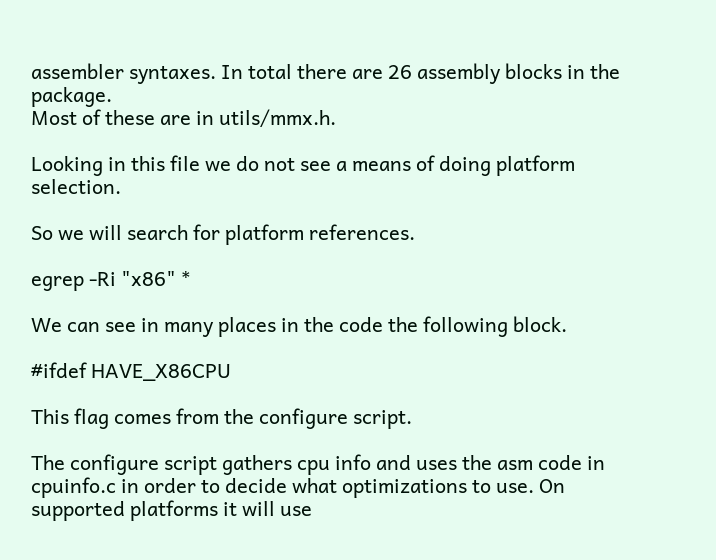assembler syntaxes. In total there are 26 assembly blocks in the package.
Most of these are in utils/mmx.h.

Looking in this file we do not see a means of doing platform selection.

So we will search for platform references.

egrep -Ri "x86" *

We can see in many places in the code the following block.

#ifdef HAVE_X86CPU

This flag comes from the configure script.

The configure script gathers cpu info and uses the asm code in cpuinfo.c in order to decide what optimizations to use. On supported platforms it will use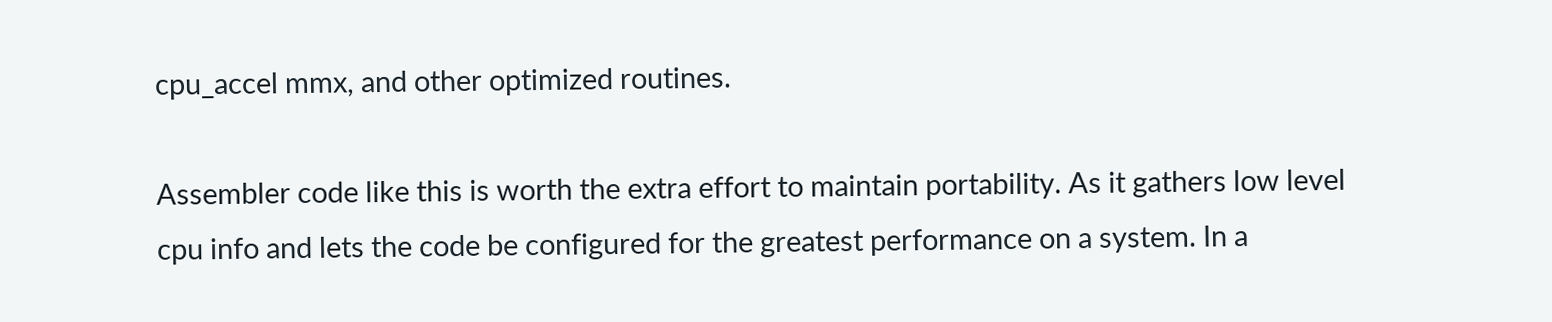cpu_accel mmx, and other optimized routines.

Assembler code like this is worth the extra effort to maintain portability. As it gathers low level cpu info and lets the code be configured for the greatest performance on a system. In a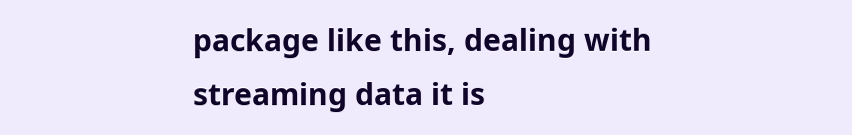package like this, dealing with streaming data it is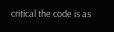critical the code is as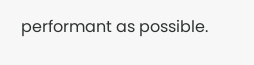performant as possible.